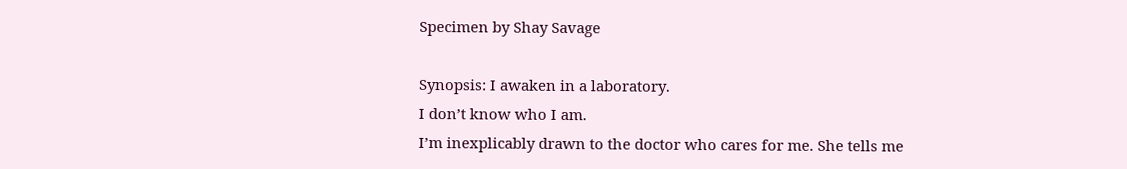Specimen by Shay Savage

Synopsis: I awaken in a laboratory.
I don’t know who I am.
I’m inexplicably drawn to the doctor who cares for me. She tells me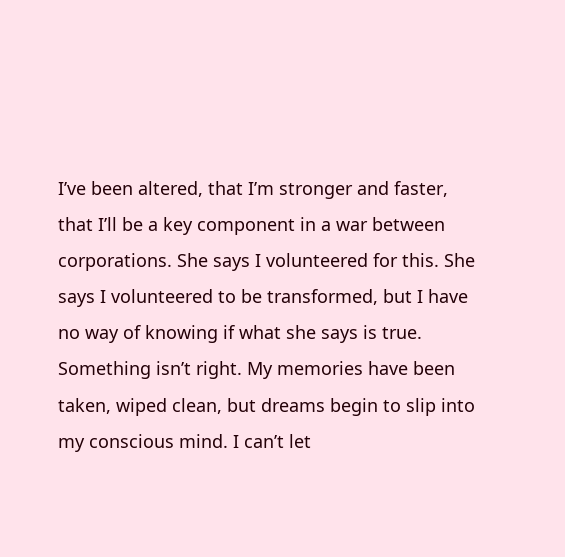I’ve been altered, that I’m stronger and faster, that I’ll be a key component in a war between corporations. She says I volunteered for this. She says I volunteered to be transformed, but I have no way of knowing if what she says is true.
Something isn’t right. My memories have been taken, wiped clean, but dreams begin to slip into my conscious mind. I can’t let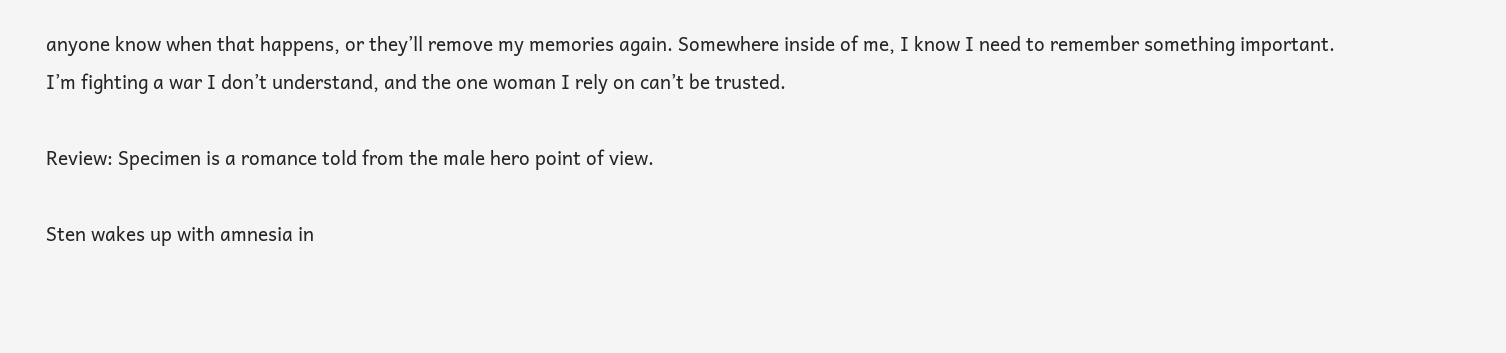anyone know when that happens, or they’ll remove my memories again. Somewhere inside of me, I know I need to remember something important.
I’m fighting a war I don’t understand, and the one woman I rely on can’t be trusted.

Review: Specimen is a romance told from the male hero point of view.

Sten wakes up with amnesia in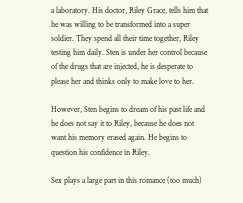a laboratory. His doctor, Riley Grace, tells him that he was willing to be transformed into a super soldier. They spend all their time together, Riley testing him daily. Sten is under her control because of the drugs that are injected, he is desperate to please her and thinks only to make love to her.

However, Sten begins to dream of his past life and he does not say it to Riley, because he does not want his memory erased again. He begins to question his confidence in Riley.

Sex plays a large part in this romance (too much)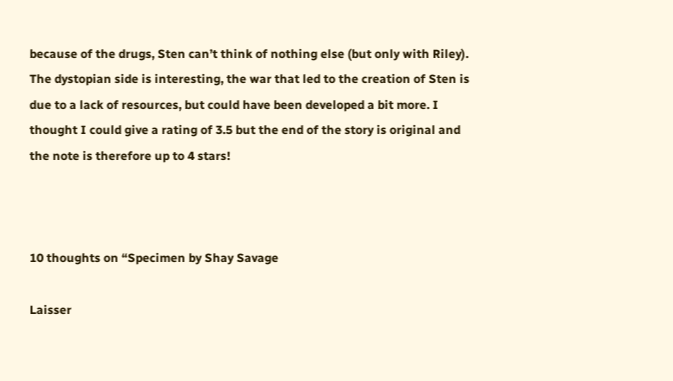because of the drugs, Sten can’t think of nothing else (but only with Riley). The dystopian side is interesting, the war that led to the creation of Sten is due to a lack of resources, but could have been developed a bit more. I thought I could give a rating of 3.5 but the end of the story is original and the note is therefore up to 4 stars!



10 thoughts on “Specimen by Shay Savage

Laisser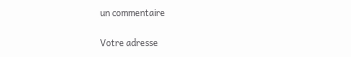un commentaire

Votre adresse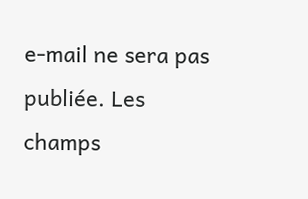e-mail ne sera pas publiée. Les champs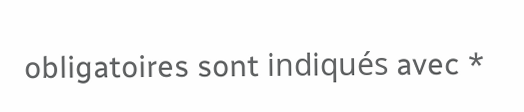obligatoires sont indiqués avec *